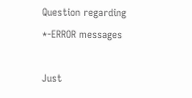Question regarding *-ERROR messages

Just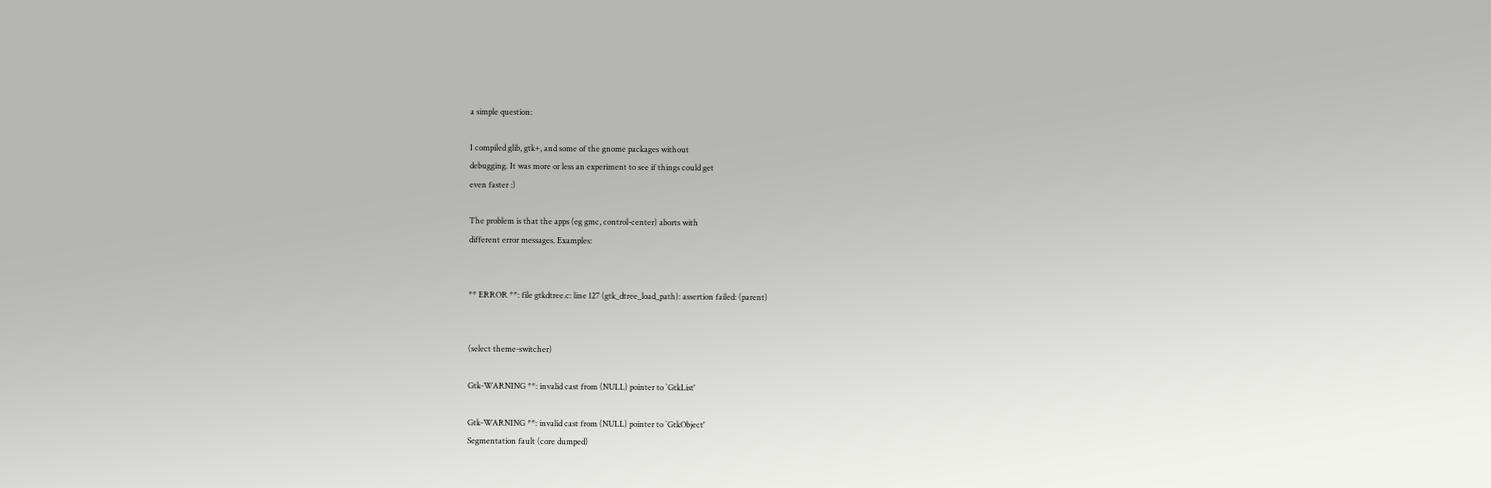a simple question:

I compiled glib, gtk+, and some of the gnome packages without
debugging. It was more or less an experiment to see if things could get
even faster :)

The problem is that the apps (eg gmc, control-center) aborts with
different error messages. Examples:


** ERROR **: file gtkdtree.c: line 127 (gtk_dtree_load_path): assertion failed: (parent)


(select theme-switcher)

Gtk-WARNING **: invalid cast from (NULL) pointer to `GtkList'

Gtk-WARNING **: invalid cast from (NULL) pointer to `GtkObject'
Segmentation fault (core dumped)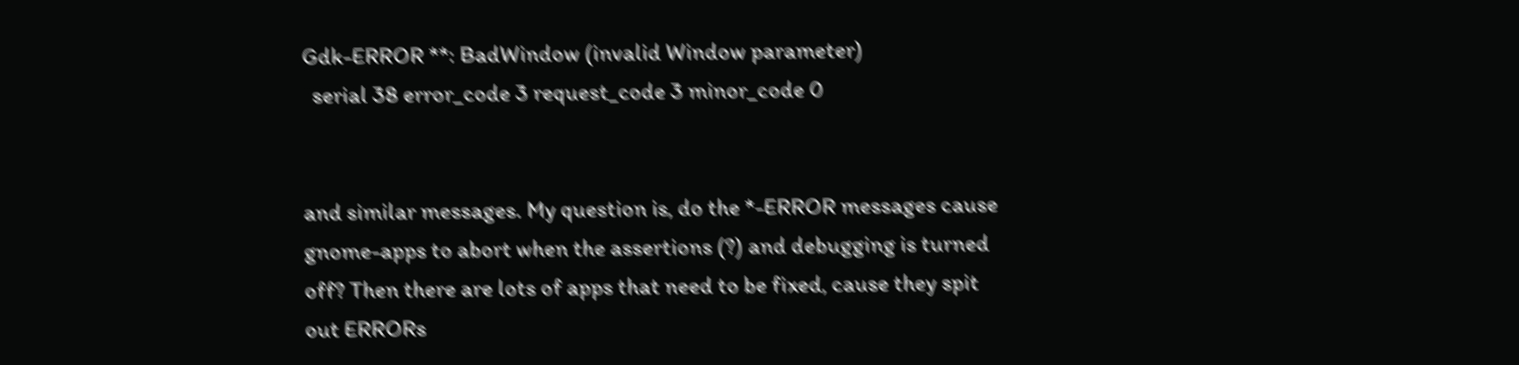Gdk-ERROR **: BadWindow (invalid Window parameter)
  serial 38 error_code 3 request_code 3 minor_code 0


and similar messages. My question is, do the *-ERROR messages cause
gnome-apps to abort when the assertions (?) and debugging is turned
off? Then there are lots of apps that need to be fixed, cause they spit
out ERRORs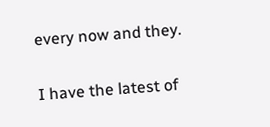every now and they.

I have the latest of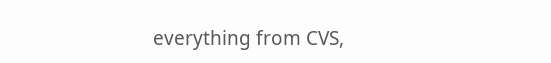everything from CVS,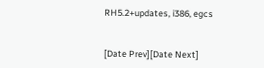RH5.2+updates, i386, egcs


[Date Prev][Date Next]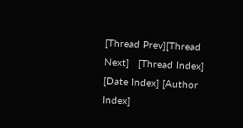[Thread Prev][Thread Next]   [Thread Index] [Date Index] [Author Index]